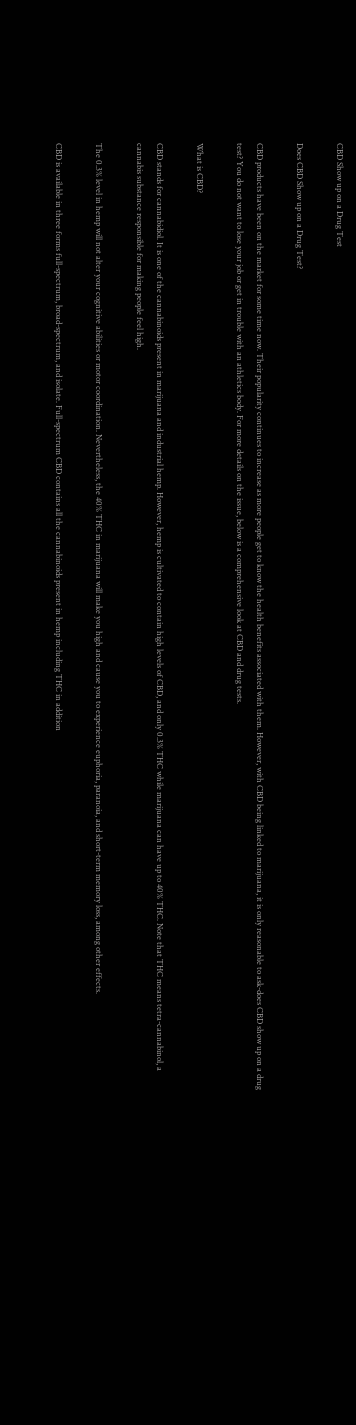CBD Show up on a Drug Test

Does CBD Show up on a Drug Test?

CBD products have been on the market for some time now. Their popularity continues to increase as more people get to know the health benefits associated with them. However, with CBD being linked to marijuana, it is only reasonable to ask-does CBD show up on a drug test? You do not want to lose your job or get in trouble with an athletics body. For more details on the issue, below is a comprehensive look at CBD and drug tests.

What is CBD?

CBD stands for cannabidiol. It is one of the cannabinoids present in marijuana and industrial hemp. However, hemp is cultivated to contain high levels of CBD, and only 0.3% THC while marijuana can have up to 40% THC. Note that THC means tetra-cannabinol, a cannabis substance responsible for making people feel high.

The 0.3% level in hemp will not alter your cognitive abilities or motor coordination. Nevertheless, the 40% THC in marijuana will make you high and cause you to experience euphoria, paranoia, and short-term memory loss, among other effects.

CBD is available in three forms full-spectrum, broad-spectrum, and isolate. Full-spectrum CBD contains all the cannabinoids present in hemp including THC in addition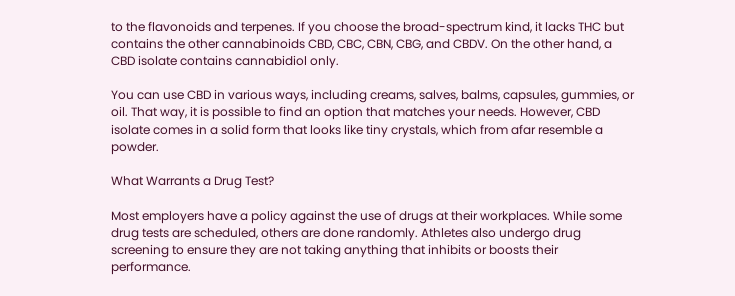to the flavonoids and terpenes. If you choose the broad-spectrum kind, it lacks THC but contains the other cannabinoids CBD, CBC, CBN, CBG, and CBDV. On the other hand, a CBD isolate contains cannabidiol only.

You can use CBD in various ways, including creams, salves, balms, capsules, gummies, or oil. That way, it is possible to find an option that matches your needs. However, CBD isolate comes in a solid form that looks like tiny crystals, which from afar resemble a powder.

What Warrants a Drug Test?

Most employers have a policy against the use of drugs at their workplaces. While some drug tests are scheduled, others are done randomly. Athletes also undergo drug screening to ensure they are not taking anything that inhibits or boosts their performance.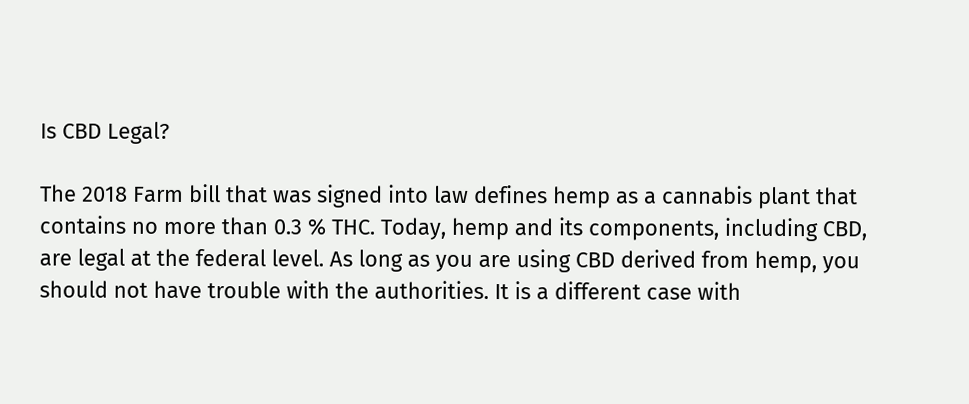Is CBD Legal?

The 2018 Farm bill that was signed into law defines hemp as a cannabis plant that contains no more than 0.3 % THC. Today, hemp and its components, including CBD, are legal at the federal level. As long as you are using CBD derived from hemp, you should not have trouble with the authorities. It is a different case with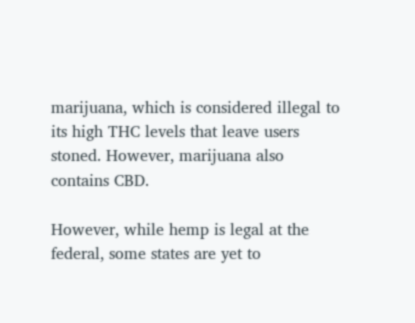marijuana, which is considered illegal to its high THC levels that leave users stoned. However, marijuana also contains CBD.

However, while hemp is legal at the federal, some states are yet to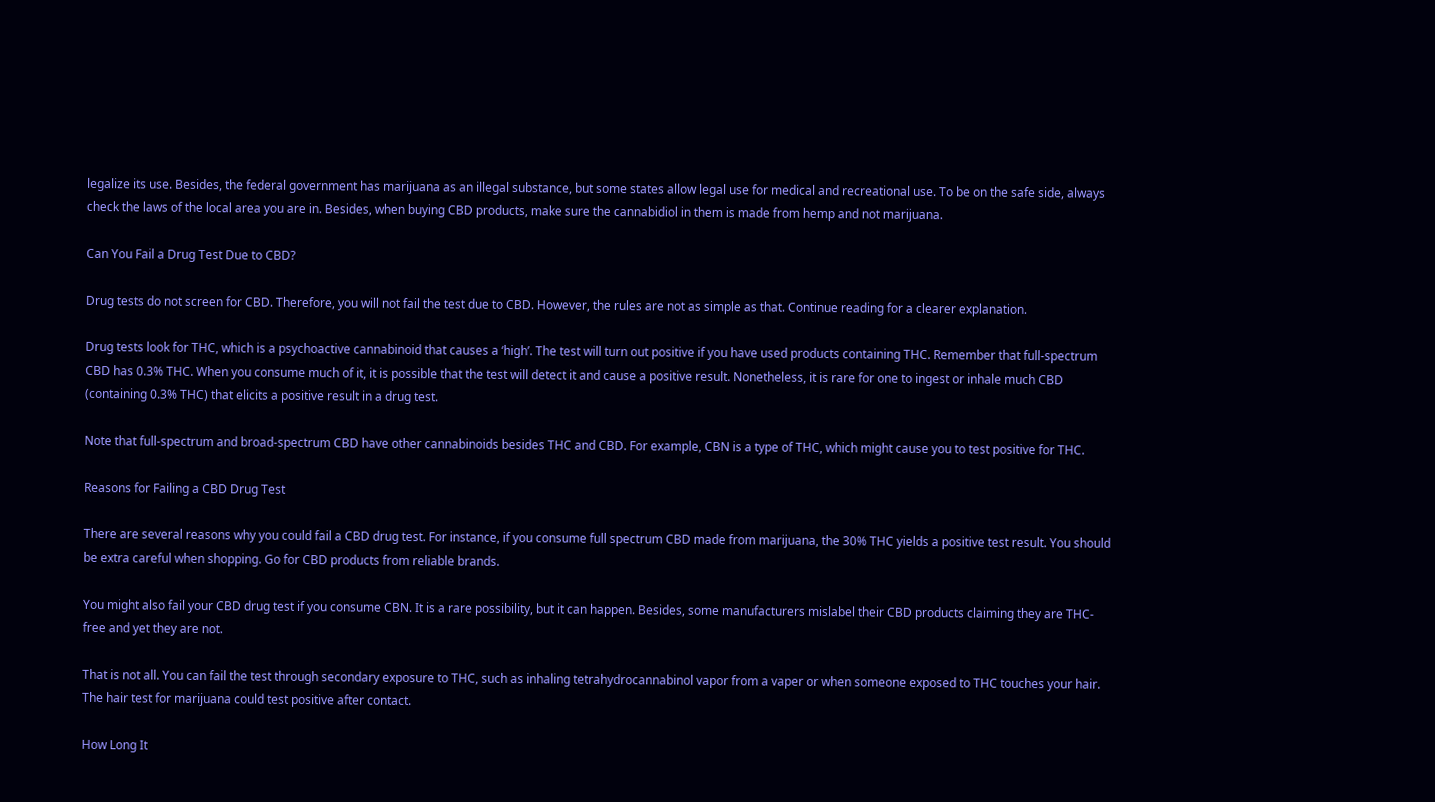legalize its use. Besides, the federal government has marijuana as an illegal substance, but some states allow legal use for medical and recreational use. To be on the safe side, always check the laws of the local area you are in. Besides, when buying CBD products, make sure the cannabidiol in them is made from hemp and not marijuana.

Can You Fail a Drug Test Due to CBD?

Drug tests do not screen for CBD. Therefore, you will not fail the test due to CBD. However, the rules are not as simple as that. Continue reading for a clearer explanation.

Drug tests look for THC, which is a psychoactive cannabinoid that causes a ‘high’. The test will turn out positive if you have used products containing THC. Remember that full-spectrum CBD has 0.3% THC. When you consume much of it, it is possible that the test will detect it and cause a positive result. Nonetheless, it is rare for one to ingest or inhale much CBD (containing 0.3% THC) that elicits a positive result in a drug test.

Note that full-spectrum and broad-spectrum CBD have other cannabinoids besides THC and CBD. For example, CBN is a type of THC, which might cause you to test positive for THC.

Reasons for Failing a CBD Drug Test

There are several reasons why you could fail a CBD drug test. For instance, if you consume full spectrum CBD made from marijuana, the 30% THC yields a positive test result. You should be extra careful when shopping. Go for CBD products from reliable brands.

You might also fail your CBD drug test if you consume CBN. It is a rare possibility, but it can happen. Besides, some manufacturers mislabel their CBD products claiming they are THC-free and yet they are not.

That is not all. You can fail the test through secondary exposure to THC, such as inhaling tetrahydrocannabinol vapor from a vaper or when someone exposed to THC touches your hair. The hair test for marijuana could test positive after contact.

How Long It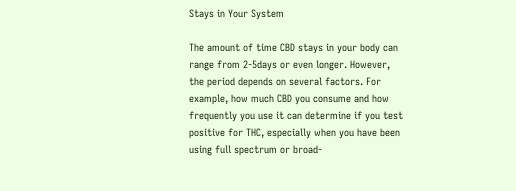Stays in Your System

The amount of time CBD stays in your body can range from 2-5days or even longer. However, the period depends on several factors. For example, how much CBD you consume and how frequently you use it can determine if you test positive for THC, especially when you have been using full spectrum or broad-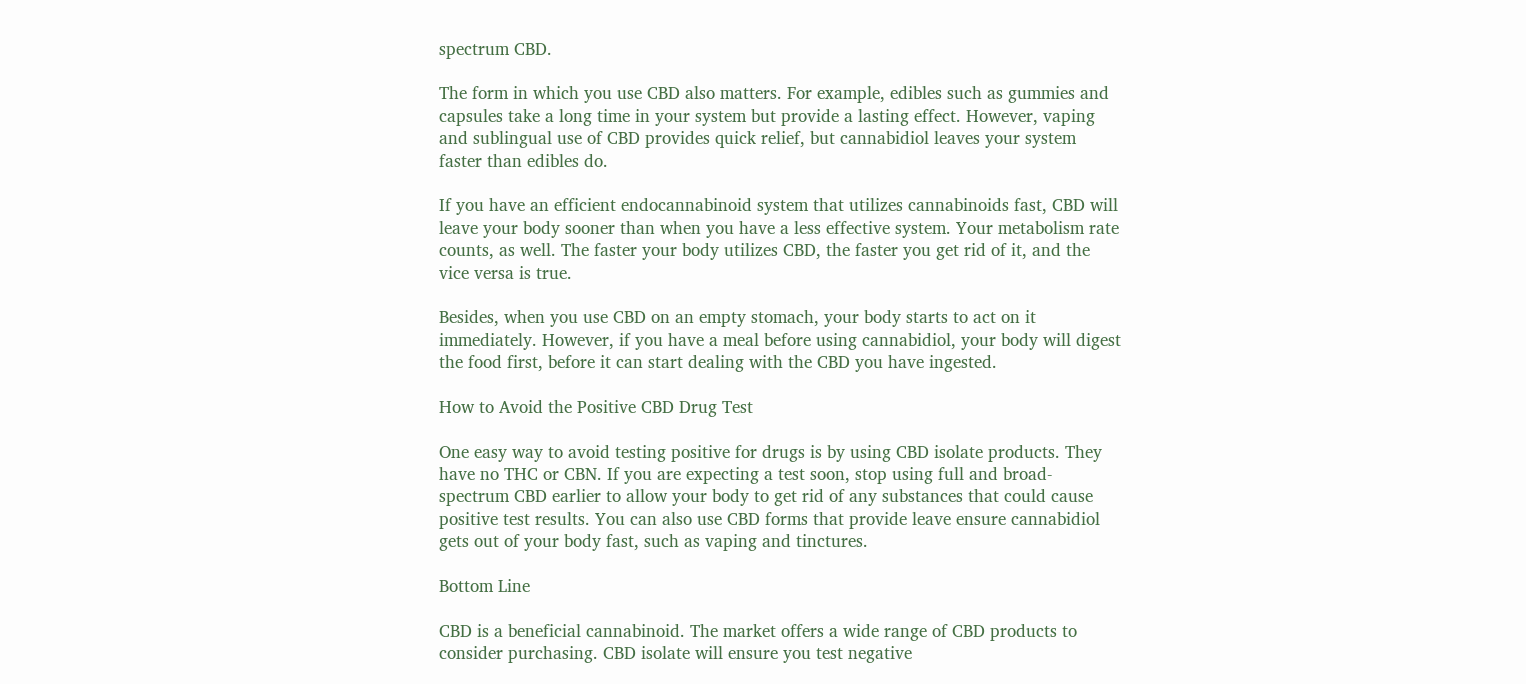spectrum CBD.

The form in which you use CBD also matters. For example, edibles such as gummies and capsules take a long time in your system but provide a lasting effect. However, vaping and sublingual use of CBD provides quick relief, but cannabidiol leaves your system faster than edibles do.

If you have an efficient endocannabinoid system that utilizes cannabinoids fast, CBD will leave your body sooner than when you have a less effective system. Your metabolism rate counts, as well. The faster your body utilizes CBD, the faster you get rid of it, and the vice versa is true.

Besides, when you use CBD on an empty stomach, your body starts to act on it immediately. However, if you have a meal before using cannabidiol, your body will digest the food first, before it can start dealing with the CBD you have ingested.

How to Avoid the Positive CBD Drug Test

One easy way to avoid testing positive for drugs is by using CBD isolate products. They have no THC or CBN. If you are expecting a test soon, stop using full and broad-spectrum CBD earlier to allow your body to get rid of any substances that could cause positive test results. You can also use CBD forms that provide leave ensure cannabidiol gets out of your body fast, such as vaping and tinctures.

Bottom Line

CBD is a beneficial cannabinoid. The market offers a wide range of CBD products to consider purchasing. CBD isolate will ensure you test negative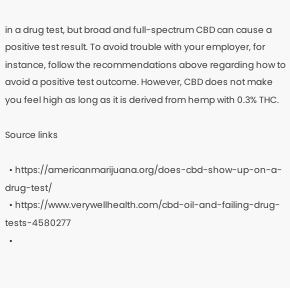in a drug test, but broad and full-spectrum CBD can cause a positive test result. To avoid trouble with your employer, for instance, follow the recommendations above regarding how to avoid a positive test outcome. However, CBD does not make you feel high as long as it is derived from hemp with 0.3% THC.

Source links

  • https://americanmarijuana.org/does-cbd-show-up-on-a-drug-test/
  • https://www.verywellhealth.com/cbd-oil-and-failing-drug-tests-4580277
  •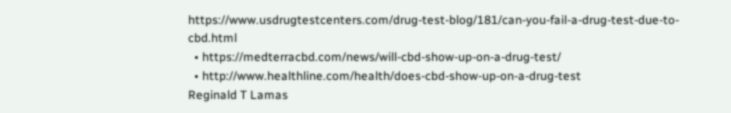https://www.usdrugtestcenters.com/drug-test-blog/181/can-you-fail-a-drug-test-due-to-cbd.html
  • https://medterracbd.com/news/will-cbd-show-up-on-a-drug-test/
  • http://www.healthline.com/health/does-cbd-show-up-on-a-drug-test
Reginald T Lamas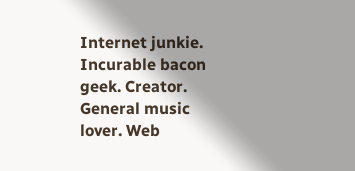Internet junkie. Incurable bacon geek. Creator. General music lover. Web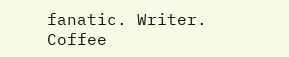fanatic. Writer. Coffee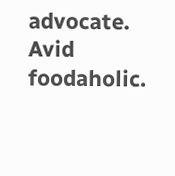advocate. Avid foodaholic.